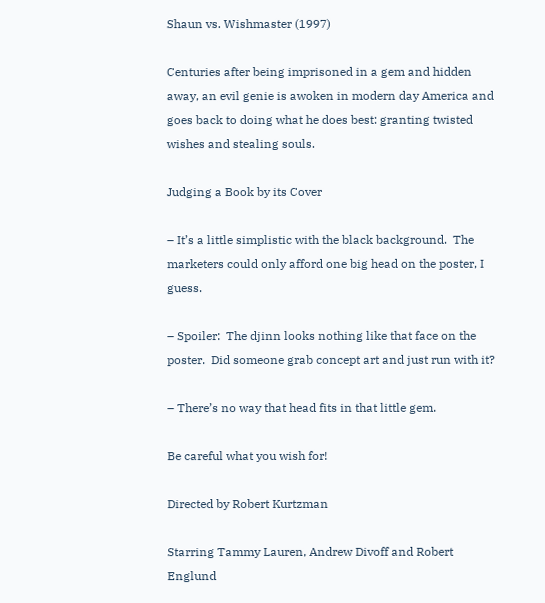Shaun vs. Wishmaster (1997)

Centuries after being imprisoned in a gem and hidden away, an evil genie is awoken in modern day America and goes back to doing what he does best: granting twisted wishes and stealing souls.

Judging a Book by its Cover

– It’s a little simplistic with the black background.  The marketers could only afford one big head on the poster, I guess.

– Spoiler:  The djinn looks nothing like that face on the poster.  Did someone grab concept art and just run with it?

– There’s no way that head fits in that little gem.

Be careful what you wish for!

Directed by Robert Kurtzman

Starring Tammy Lauren, Andrew Divoff and Robert Englund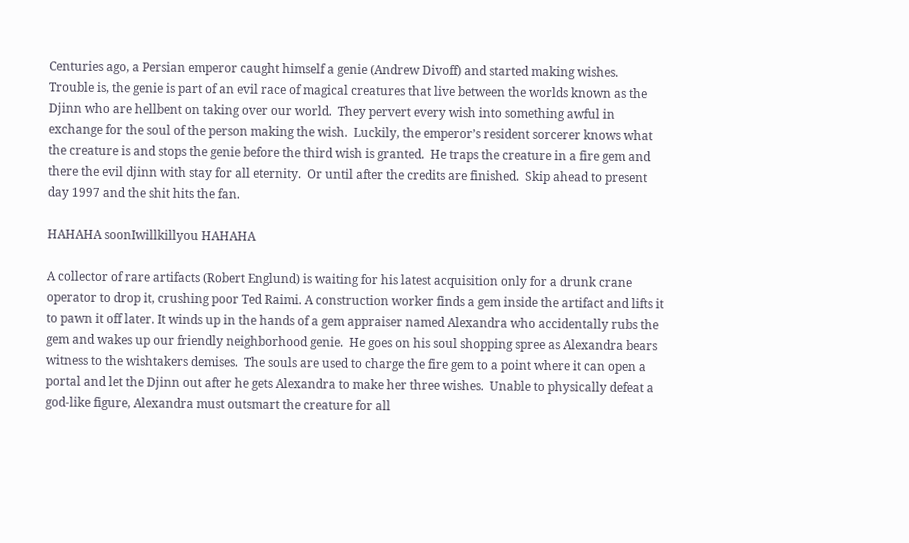Centuries ago, a Persian emperor caught himself a genie (Andrew Divoff) and started making wishes.  Trouble is, the genie is part of an evil race of magical creatures that live between the worlds known as the Djinn who are hellbent on taking over our world.  They pervert every wish into something awful in exchange for the soul of the person making the wish.  Luckily, the emperor’s resident sorcerer knows what the creature is and stops the genie before the third wish is granted.  He traps the creature in a fire gem and there the evil djinn with stay for all eternity.  Or until after the credits are finished.  Skip ahead to present day 1997 and the shit hits the fan.

HAHAHA soonIwillkillyou HAHAHA

A collector of rare artifacts (Robert Englund) is waiting for his latest acquisition only for a drunk crane operator to drop it, crushing poor Ted Raimi. A construction worker finds a gem inside the artifact and lifts it to pawn it off later. It winds up in the hands of a gem appraiser named Alexandra who accidentally rubs the gem and wakes up our friendly neighborhood genie.  He goes on his soul shopping spree as Alexandra bears witness to the wishtakers demises.  The souls are used to charge the fire gem to a point where it can open a portal and let the Djinn out after he gets Alexandra to make her three wishes.  Unable to physically defeat a god-like figure, Alexandra must outsmart the creature for all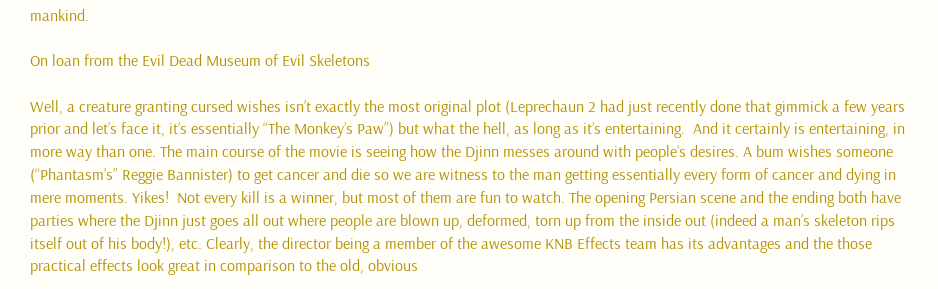mankind.

On loan from the Evil Dead Museum of Evil Skeletons

Well, a creature granting cursed wishes isn’t exactly the most original plot (Leprechaun 2 had just recently done that gimmick a few years prior and let’s face it, it’s essentially “The Monkey’s Paw”) but what the hell, as long as it’s entertaining.  And it certainly is entertaining, in more way than one. The main course of the movie is seeing how the Djinn messes around with people’s desires. A bum wishes someone (“Phantasm’s” Reggie Bannister) to get cancer and die so we are witness to the man getting essentially every form of cancer and dying in mere moments. Yikes!  Not every kill is a winner, but most of them are fun to watch. The opening Persian scene and the ending both have parties where the Djinn just goes all out where people are blown up, deformed, torn up from the inside out (indeed a man’s skeleton rips itself out of his body!), etc. Clearly, the director being a member of the awesome KNB Effects team has its advantages and the those practical effects look great in comparison to the old, obvious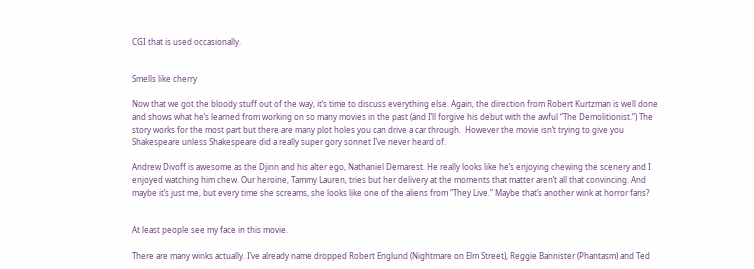CGI that is used occasionally.


Smells like cherry

Now that we got the bloody stuff out of the way, it’s time to discuss everything else. Again, the direction from Robert Kurtzman is well done and shows what he’s learned from working on so many movies in the past (and I’ll forgive his debut with the awful “The Demolitionist.”) The story works for the most part but there are many plot holes you can drive a car through.  However the movie isn’t trying to give you Shakespeare unless Shakespeare did a really super gory sonnet I’ve never heard of.

Andrew Divoff is awesome as the Djinn and his alter ego, Nathaniel Demarest. He really looks like he’s enjoying chewing the scenery and I enjoyed watching him chew. Our heroine, Tammy Lauren, tries but her delivery at the moments that matter aren’t all that convincing. And maybe it’s just me, but every time she screams, she looks like one of the aliens from “They Live.” Maybe that’s another wink at horror fans?


At least people see my face in this movie.

There are many winks actually. I’ve already name dropped Robert Englund (Nightmare on Elm Street), Reggie Bannister (Phantasm) and Ted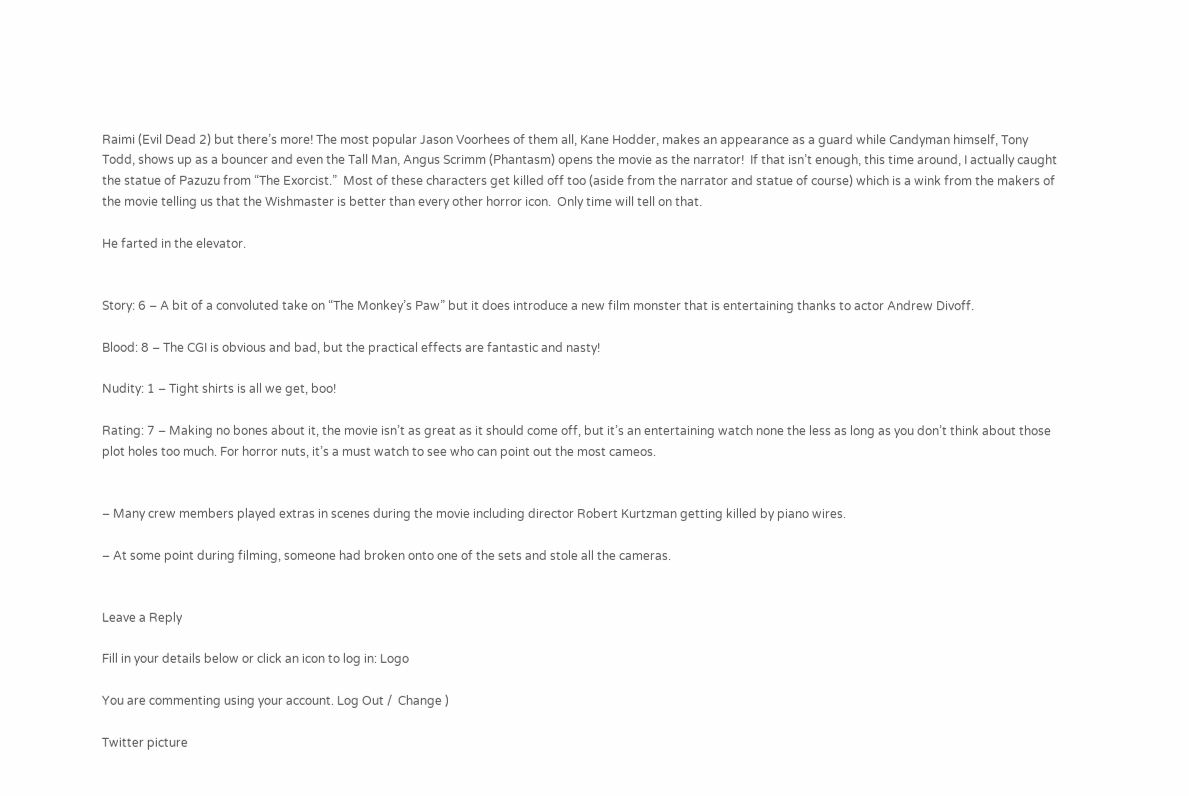Raimi (Evil Dead 2) but there’s more! The most popular Jason Voorhees of them all, Kane Hodder, makes an appearance as a guard while Candyman himself, Tony Todd, shows up as a bouncer and even the Tall Man, Angus Scrimm (Phantasm) opens the movie as the narrator!  If that isn’t enough, this time around, I actually caught the statue of Pazuzu from “The Exorcist.”  Most of these characters get killed off too (aside from the narrator and statue of course) which is a wink from the makers of the movie telling us that the Wishmaster is better than every other horror icon.  Only time will tell on that.

He farted in the elevator.


Story: 6 – A bit of a convoluted take on “The Monkey’s Paw” but it does introduce a new film monster that is entertaining thanks to actor Andrew Divoff.

Blood: 8 – The CGI is obvious and bad, but the practical effects are fantastic and nasty!

Nudity: 1 – Tight shirts is all we get, boo!

Rating: 7 – Making no bones about it, the movie isn’t as great as it should come off, but it’s an entertaining watch none the less as long as you don’t think about those plot holes too much. For horror nuts, it’s a must watch to see who can point out the most cameos.


– Many crew members played extras in scenes during the movie including director Robert Kurtzman getting killed by piano wires.

– At some point during filming, someone had broken onto one of the sets and stole all the cameras.


Leave a Reply

Fill in your details below or click an icon to log in: Logo

You are commenting using your account. Log Out /  Change )

Twitter picture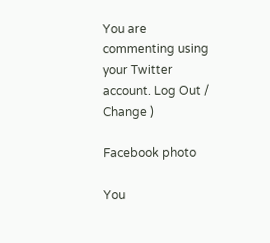You are commenting using your Twitter account. Log Out /  Change )

Facebook photo

You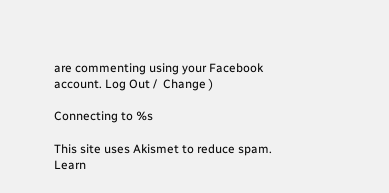are commenting using your Facebook account. Log Out /  Change )

Connecting to %s

This site uses Akismet to reduce spam. Learn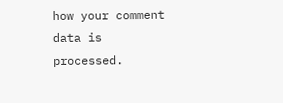how your comment data is processed.